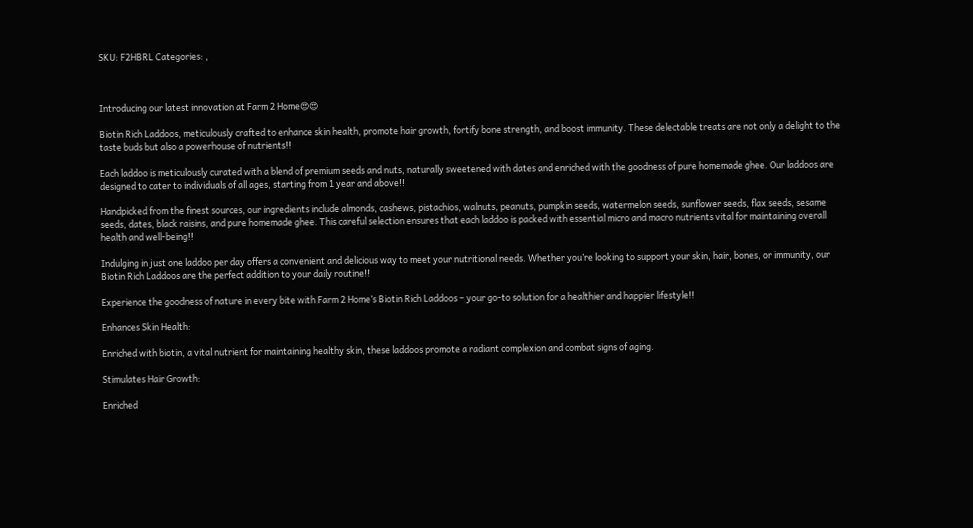SKU: F2HBRL Categories: ,



Introducing our latest innovation at Farm 2 Home😍😍

Biotin Rich Laddoos, meticulously crafted to enhance skin health, promote hair growth, fortify bone strength, and boost immunity. These delectable treats are not only a delight to the taste buds but also a powerhouse of nutrients!!

Each laddoo is meticulously curated with a blend of premium seeds and nuts, naturally sweetened with dates and enriched with the goodness of pure homemade ghee. Our laddoos are designed to cater to individuals of all ages, starting from 1 year and above!!

Handpicked from the finest sources, our ingredients include almonds, cashews, pistachios, walnuts, peanuts, pumpkin seeds, watermelon seeds, sunflower seeds, flax seeds, sesame seeds, dates, black raisins, and pure homemade ghee. This careful selection ensures that each laddoo is packed with essential micro and macro nutrients vital for maintaining overall health and well-being!!

Indulging in just one laddoo per day offers a convenient and delicious way to meet your nutritional needs. Whether you’re looking to support your skin, hair, bones, or immunity, our Biotin Rich Laddoos are the perfect addition to your daily routine!!

Experience the goodness of nature in every bite with Farm 2 Home’s Biotin Rich Laddoos – your go-to solution for a healthier and happier lifestyle!!

Enhances Skin Health:

Enriched with biotin, a vital nutrient for maintaining healthy skin, these laddoos promote a radiant complexion and combat signs of aging.

Stimulates Hair Growth:

Enriched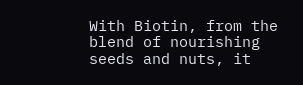With Biotin, from the blend of nourishing seeds and nuts, it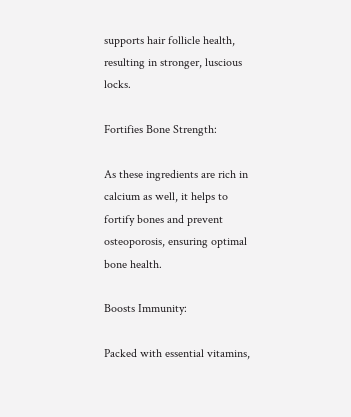supports hair follicle health, resulting in stronger, luscious locks.

Fortifies Bone Strength:

As these ingredients are rich in calcium as well, it helps to fortify bones and prevent osteoporosis, ensuring optimal bone health.

Boosts Immunity:

Packed with essential vitamins,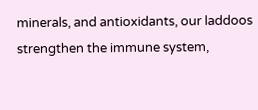minerals, and antioxidants, our laddoos strengthen the immune system,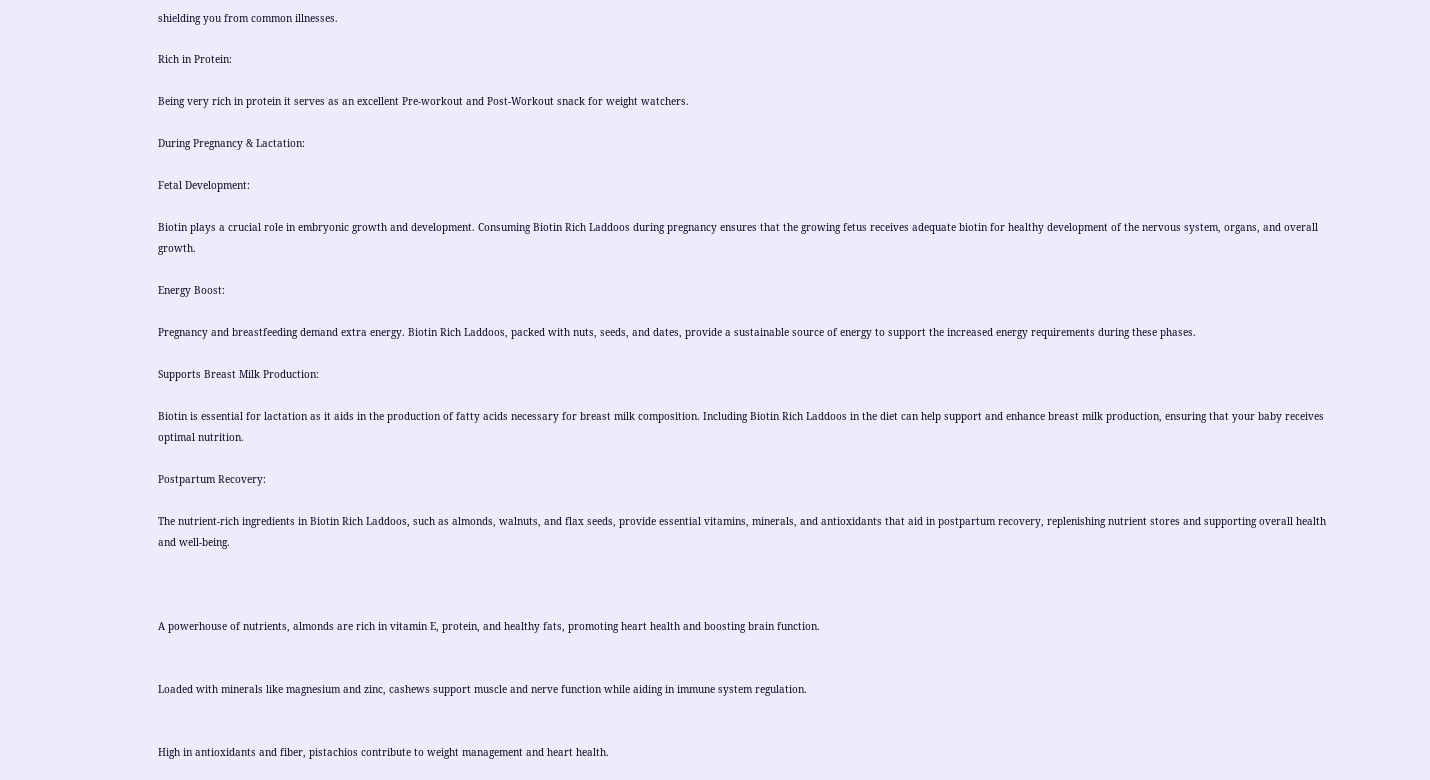shielding you from common illnesses.

Rich in Protein:

Being very rich in protein it serves as an excellent Pre-workout and Post-Workout snack for weight watchers.

During Pregnancy & Lactation:

Fetal Development:

Biotin plays a crucial role in embryonic growth and development. Consuming Biotin Rich Laddoos during pregnancy ensures that the growing fetus receives adequate biotin for healthy development of the nervous system, organs, and overall growth.

Energy Boost:

Pregnancy and breastfeeding demand extra energy. Biotin Rich Laddoos, packed with nuts, seeds, and dates, provide a sustainable source of energy to support the increased energy requirements during these phases.

Supports Breast Milk Production:

Biotin is essential for lactation as it aids in the production of fatty acids necessary for breast milk composition. Including Biotin Rich Laddoos in the diet can help support and enhance breast milk production, ensuring that your baby receives optimal nutrition.

Postpartum Recovery:

The nutrient-rich ingredients in Biotin Rich Laddoos, such as almonds, walnuts, and flax seeds, provide essential vitamins, minerals, and antioxidants that aid in postpartum recovery, replenishing nutrient stores and supporting overall health and well-being.



A powerhouse of nutrients, almonds are rich in vitamin E, protein, and healthy fats, promoting heart health and boosting brain function.


Loaded with minerals like magnesium and zinc, cashews support muscle and nerve function while aiding in immune system regulation.


High in antioxidants and fiber, pistachios contribute to weight management and heart health.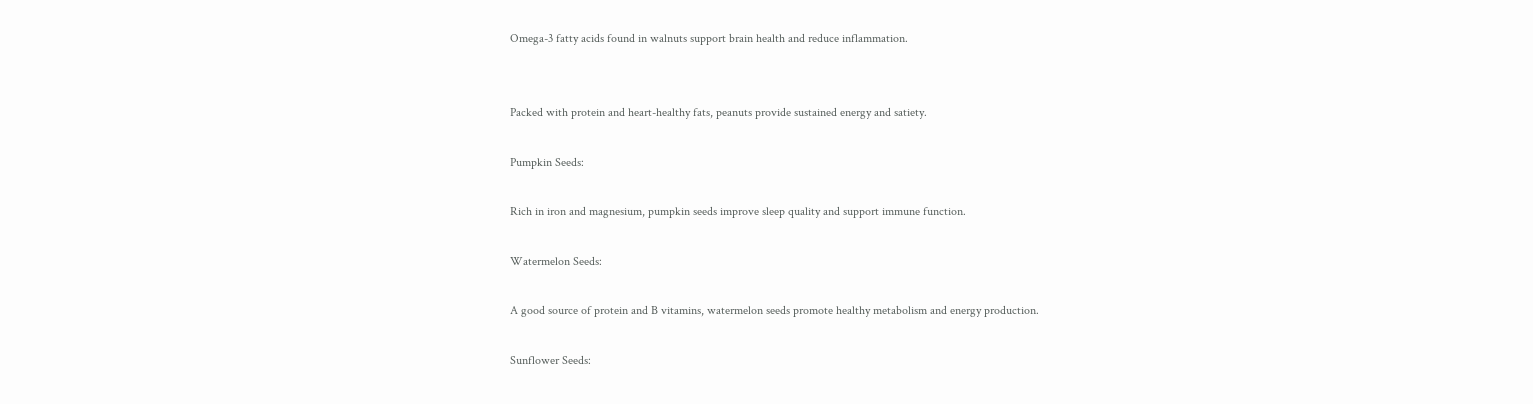Omega-3 fatty acids found in walnuts support brain health and reduce inflammation.


Packed with protein and heart-healthy fats, peanuts provide sustained energy and satiety.

Pumpkin Seeds:

Rich in iron and magnesium, pumpkin seeds improve sleep quality and support immune function.

Watermelon Seeds:

A good source of protein and B vitamins, watermelon seeds promote healthy metabolism and energy production.

Sunflower Seeds: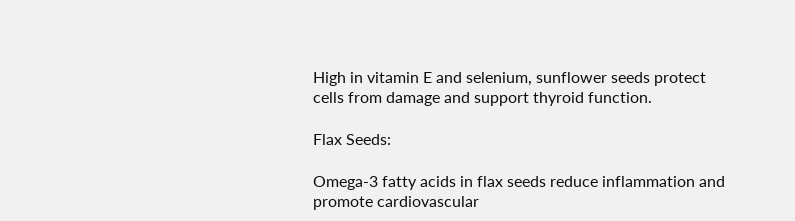High in vitamin E and selenium, sunflower seeds protect cells from damage and support thyroid function.

Flax Seeds:

Omega-3 fatty acids in flax seeds reduce inflammation and promote cardiovascular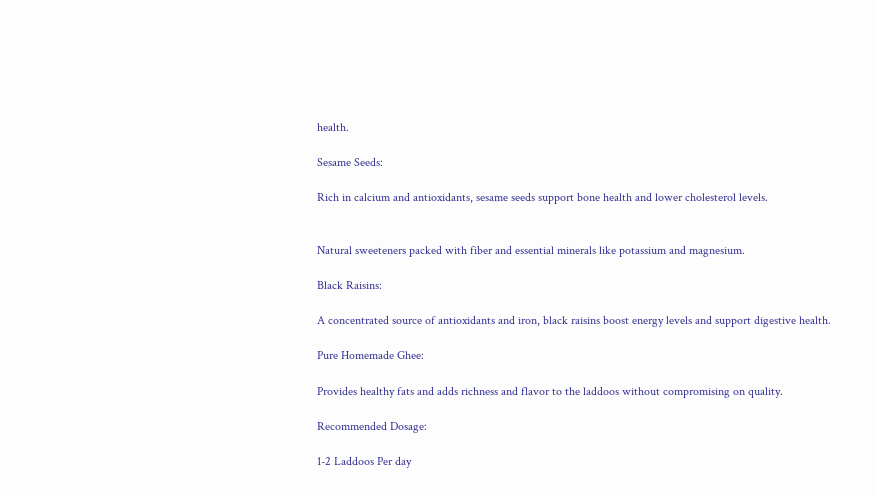health.

Sesame Seeds:

Rich in calcium and antioxidants, sesame seeds support bone health and lower cholesterol levels.


Natural sweeteners packed with fiber and essential minerals like potassium and magnesium.

Black Raisins:

A concentrated source of antioxidants and iron, black raisins boost energy levels and support digestive health.

Pure Homemade Ghee:

Provides healthy fats and adds richness and flavor to the laddoos without compromising on quality.

Recommended Dosage:

1-2 Laddoos Per day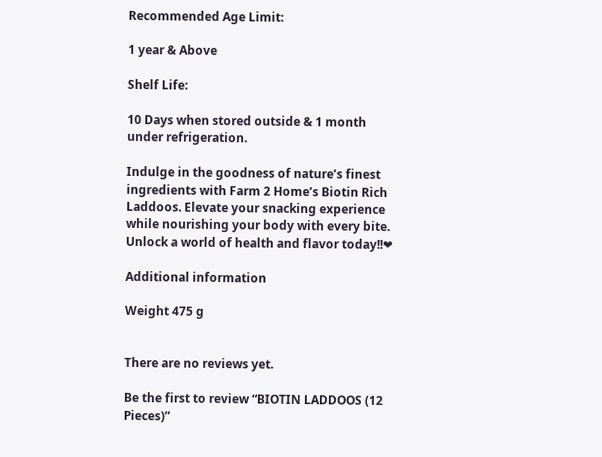Recommended Age Limit:

1 year & Above

Shelf Life:

10 Days when stored outside & 1 month under refrigeration.

Indulge in the goodness of nature’s finest ingredients with Farm 2 Home’s Biotin Rich Laddoos. Elevate your snacking experience while nourishing your body with every bite. Unlock a world of health and flavor today!!❤

Additional information

Weight 475 g


There are no reviews yet.

Be the first to review “BIOTIN LADDOOS (12 Pieces)”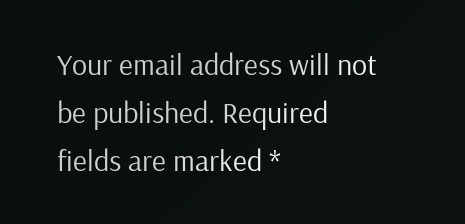Your email address will not be published. Required fields are marked *